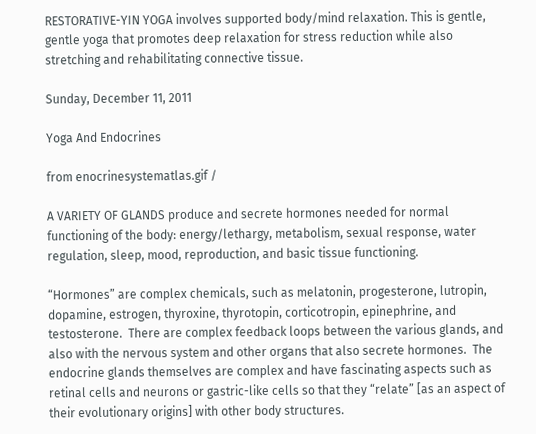RESTORATIVE-YIN YOGA involves supported body/mind relaxation. This is gentle, gentle yoga that promotes deep relaxation for stress reduction while also stretching and rehabilitating connective tissue.

Sunday, December 11, 2011

Yoga And Endocrines

from enocrinesystematlas.gif /

A VARIETY OF GLANDS produce and secrete hormones needed for normal functioning of the body: energy/lethargy, metabolism, sexual response, water regulation, sleep, mood, reproduction, and basic tissue functioning.

“Hormones” are complex chemicals, such as melatonin, progesterone, lutropin, dopamine, estrogen, thyroxine, thyrotopin, corticotropin, epinephrine, and testosterone.  There are complex feedback loops between the various glands, and also with the nervous system and other organs that also secrete hormones.  The endocrine glands themselves are complex and have fascinating aspects such as retinal cells and neurons or gastric-like cells so that they “relate” [as an aspect of their evolutionary origins] with other body structures.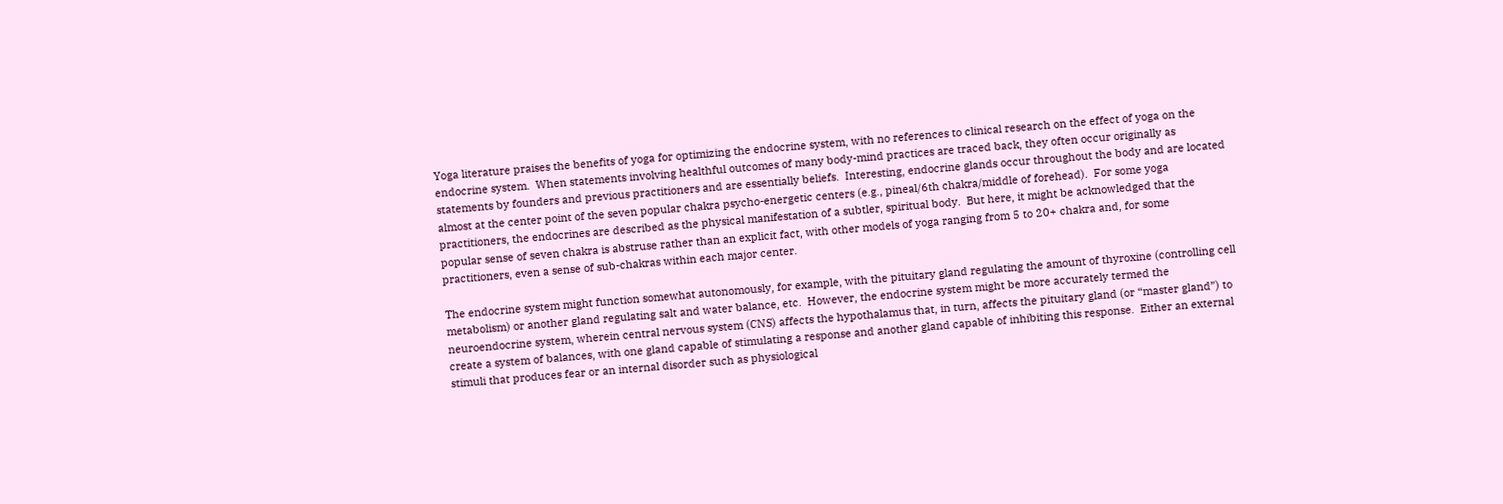Yoga literature praises the benefits of yoga for optimizing the endocrine system, with no references to clinical research on the effect of yoga on the endocrine system.  When statements involving healthful outcomes of many body-mind practices are traced back, they often occur originally as statements by founders and previous practitioners and are essentially beliefs.  Interesting, endocrine glands occur throughout the body and are located almost at the center point of the seven popular chakra psycho-energetic centers (e.g., pineal/6th chakra/middle of forehead).  For some yoga practitioners, the endocrines are described as the physical manifestation of a subtler, spiritual body.  But here, it might be acknowledged that the popular sense of seven chakra is abstruse rather than an explicit fact, with other models of yoga ranging from 5 to 20+ chakra and, for some practitioners, even a sense of sub-chakras within each major center.

The endocrine system might function somewhat autonomously, for example, with the pituitary gland regulating the amount of thyroxine (controlling cell metabolism) or another gland regulating salt and water balance, etc.  However, the endocrine system might be more accurately termed the neuroendocrine system, wherein central nervous system (CNS) affects the hypothalamus that, in turn, affects the pituitary gland (or “master gland”) to create a system of balances, with one gland capable of stimulating a response and another gland capable of inhibiting this response.  Either an external stimuli that produces fear or an internal disorder such as physiological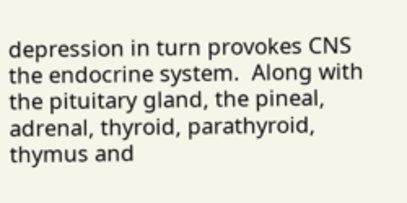depression in turn provokes CNS the endocrine system.  Along with the pituitary gland, the pineal, adrenal, thyroid, parathyroid, thymus and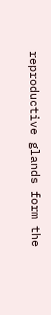reproductive glands form the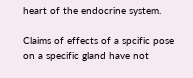heart of the endocrine system.

Claims of effects of a spcific pose on a specific gland have not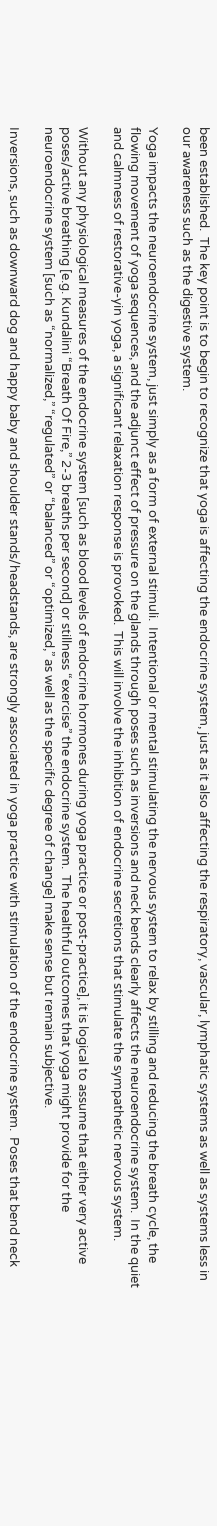been established.  The key point is to begin to recognize that yoga is affecting the endocrine system, just as it also affecting the respiratory, vascular, lymphatic systems as well as systems less in our awareness such as the digestive system.

Yoga impacts the neuroendocrine system, just simply as a form of external stimuli.  Intentional or mental stimulating the nervous system to relax by stilling and reducing the breath cycle, the flowing movement of yoga sequences, and the adjunct effect of pressure on the glands through poses such as inversions and neck bends clearly affects the neuroendocrine system.  In the quiet and calmness of restorative-yin yoga, a significant relaxation response is provoked.  This will involve the inhibition of endocrine secretions that stimulate the sympathetic nervous system.

Without any physiological measures of the endocrine system [such as blood levels of endocrine hormones during yoga practice or post-practice], it is logical to assume that either very active poses/active breathing [e.g. Kundalini “Breath Of Fire,” 2-3 breaths per second] or stillness “exercise” the endocrine system.  The healthful outcomes that yoga might provide for the neuroendocrine system [such as “normalized,” “regulated” or “balanced” or “optimized,” as well as the specific degree of change] make sense but remain subjective.

Inversions, such as downward dog and happy baby and shoulder stands/headstands, are strongly associated in yoga practice with stimulation of the endocrine system.  Poses that bend neck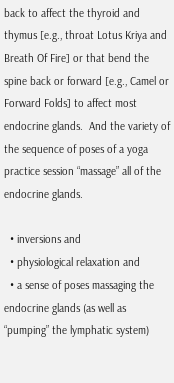back to affect the thyroid and thymus [e.g., throat Lotus Kriya and Breath Of Fire] or that bend the spine back or forward [e.g., Camel or Forward Folds] to affect most endocrine glands.  And the variety of the sequence of poses of a yoga practice session “massage” all of the endocrine glands.

  • inversions and
  • physiological relaxation and
  • a sense of poses massaging the endocrine glands (as well as “pumping” the lymphatic system)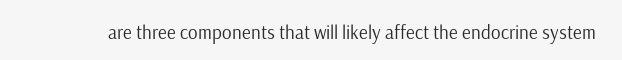are three components that will likely affect the endocrine system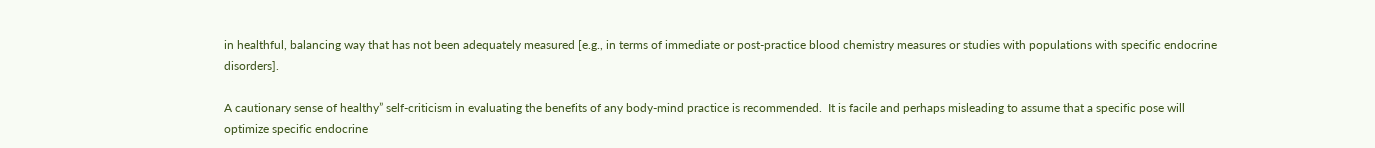in healthful, balancing way that has not been adequately measured [e.g., in terms of immediate or post-practice blood chemistry measures or studies with populations with specific endocrine disorders].

A cautionary sense of healthy” self-criticism in evaluating the benefits of any body-mind practice is recommended.  It is facile and perhaps misleading to assume that a specific pose will optimize specific endocrine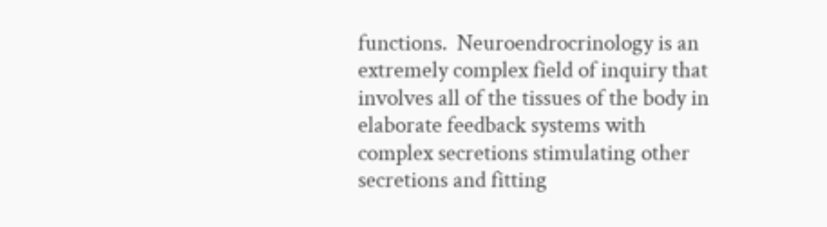functions.  Neuroendrocrinology is an extremely complex field of inquiry that involves all of the tissues of the body in elaborate feedback systems with complex secretions stimulating other secretions and fitting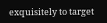exquisitely to target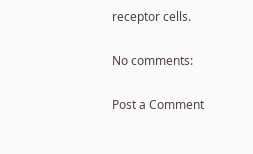receptor cells.

No comments:

Post a Comment